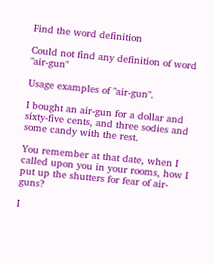Find the word definition

Could not find any definition of word "air-gun"

Usage examples of "air-gun".

I bought an air-gun for a dollar and sixty-five cents, and three sodies and some candy with the rest.

You remember at that date, when I called upon you in your rooms, how I put up the shutters for fear of air-guns?

I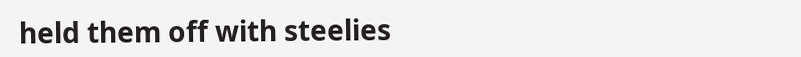held them off with steelies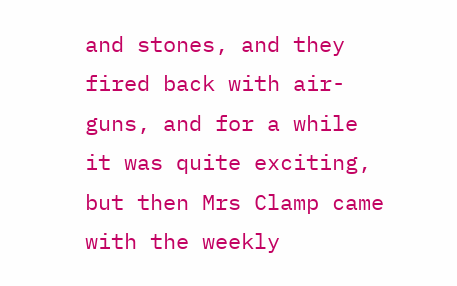and stones, and they fired back with air-guns, and for a while it was quite exciting, but then Mrs Clamp came with the weekly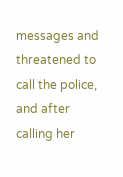messages and threatened to call the police, and after calling her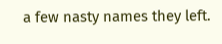a few nasty names they left.